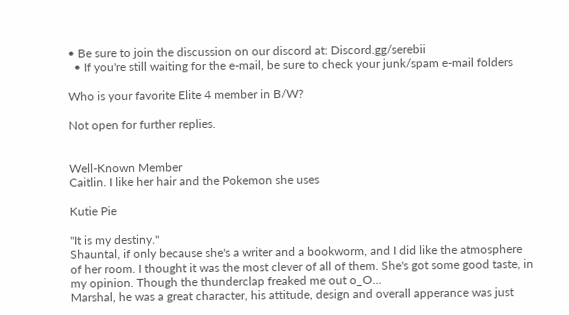• Be sure to join the discussion on our discord at: Discord.gg/serebii
  • If you're still waiting for the e-mail, be sure to check your junk/spam e-mail folders

Who is your favorite Elite 4 member in B/W?

Not open for further replies.


Well-Known Member
Caitlin. I like her hair and the Pokemon she uses

Kutie Pie

"It is my destiny."
Shauntal, if only because she's a writer and a bookworm, and I did like the atmosphere of her room. I thought it was the most clever of all of them. She's got some good taste, in my opinion. Though the thunderclap freaked me out o_O...
Marshal, he was a great character, his attitude, design and overall apperance was just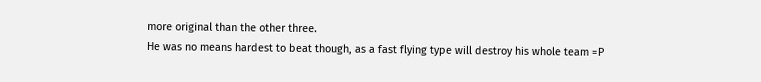more original than the other three.
He was no means hardest to beat though, as a fast flying type will destroy his whole team =P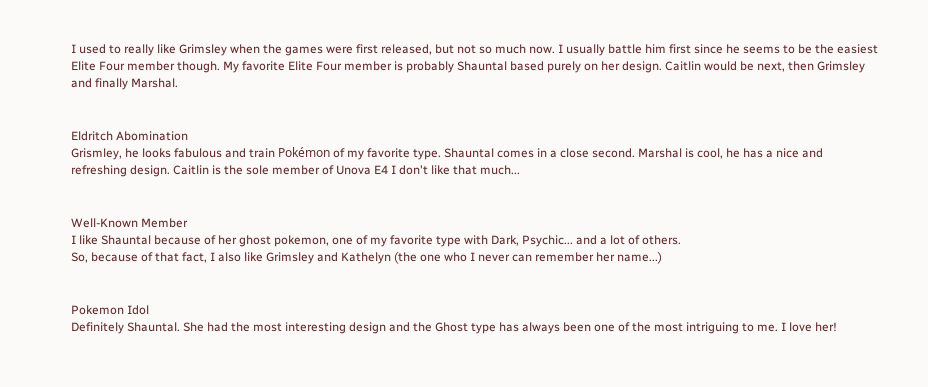I used to really like Grimsley when the games were first released, but not so much now. I usually battle him first since he seems to be the easiest Elite Four member though. My favorite Elite Four member is probably Shauntal based purely on her design. Caitlin would be next, then Grimsley and finally Marshal.


Eldritch Abomination
Grismley, he looks fabulous and train Pokémon of my favorite type. Shauntal comes in a close second. Marshal is cool, he has a nice and refreshing design. Caitlin is the sole member of Unova E4 I don't like that much...


Well-Known Member
I like Shauntal because of her ghost pokemon, one of my favorite type with Dark, Psychic... and a lot of others.
So, because of that fact, I also like Grimsley and Kathelyn (the one who I never can remember her name...)


Pokemon Idol
Definitely Shauntal. She had the most interesting design and the Ghost type has always been one of the most intriguing to me. I love her!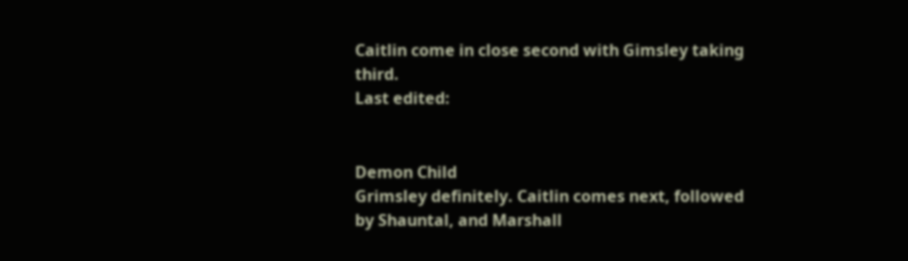Caitlin come in close second with Gimsley taking third.
Last edited:


Demon Child
Grimsley definitely. Caitlin comes next, followed by Shauntal, and Marshall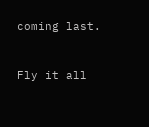coming last.


Fly it all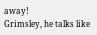away!
Grimsley, he talks like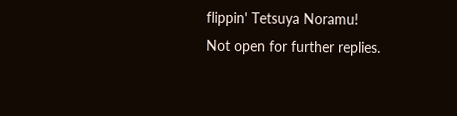flippin' Tetsuya Noramu!
Not open for further replies.